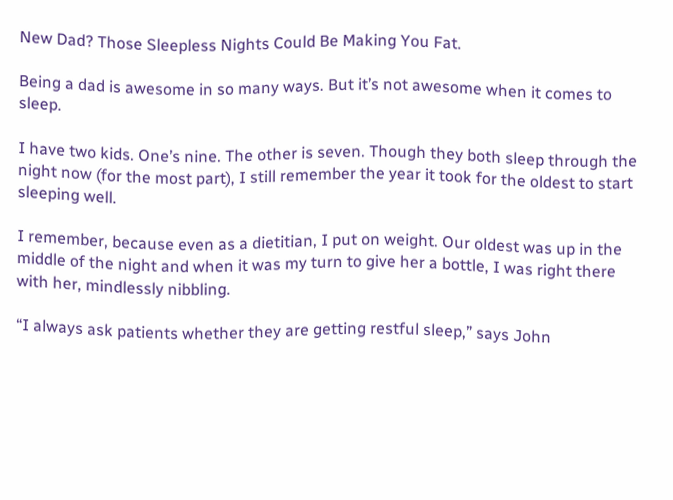New Dad? Those Sleepless Nights Could Be Making You Fat.

Being a dad is awesome in so many ways. But it’s not awesome when it comes to sleep.

I have two kids. One’s nine. The other is seven. Though they both sleep through the night now (for the most part), I still remember the year it took for the oldest to start sleeping well.

I remember, because even as a dietitian, I put on weight. Our oldest was up in the middle of the night and when it was my turn to give her a bottle, I was right there with her, mindlessly nibbling.

“I always ask patients whether they are getting restful sleep,” says John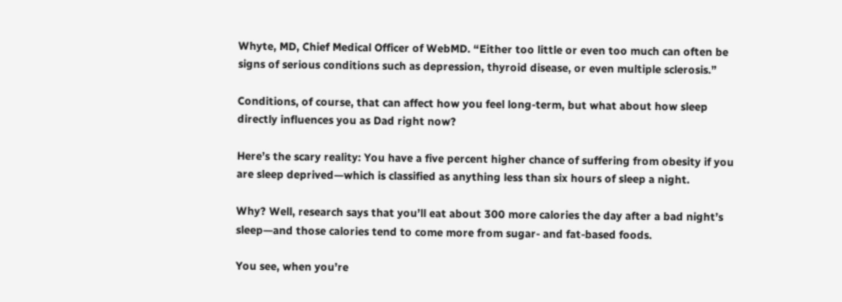Whyte, MD, Chief Medical Officer of WebMD. “Either too little or even too much can often be signs of serious conditions such as depression, thyroid disease, or even multiple sclerosis.”

Conditions, of course, that can affect how you feel long-term, but what about how sleep directly influences you as Dad right now?

Here’s the scary reality: You have a five percent higher chance of suffering from obesity if you are sleep deprived—which is classified as anything less than six hours of sleep a night.

Why? Well, research says that you’ll eat about 300 more calories the day after a bad night’s sleep—and those calories tend to come more from sugar- and fat-based foods.

You see, when you’re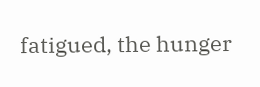fatigued, the hunger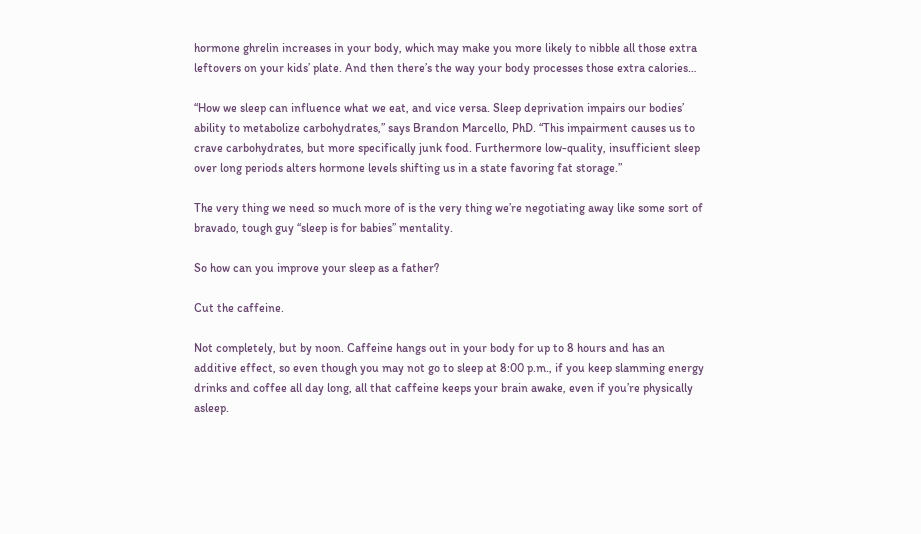hormone ghrelin increases in your body, which may make you more likely to nibble all those extra leftovers on your kids’ plate. And then there’s the way your body processes those extra calories…

“How we sleep can influence what we eat, and vice versa. Sleep deprivation impairs our bodies’ ability to metabolize carbohydrates,” says Brandon Marcello, PhD. “This impairment causes us to crave carbohydrates, but more specifically junk food. Furthermore low-quality, insufficient sleep over long periods alters hormone levels shifting us in a state favoring fat storage.”

The very thing we need so much more of is the very thing we’re negotiating away like some sort of bravado, tough guy “sleep is for babies” mentality.

So how can you improve your sleep as a father?

Cut the caffeine.

Not completely, but by noon. Caffeine hangs out in your body for up to 8 hours and has an additive effect, so even though you may not go to sleep at 8:00 p.m., if you keep slamming energy drinks and coffee all day long, all that caffeine keeps your brain awake, even if you’re physically asleep.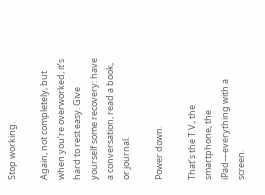Stop working.

Again, not completely, but when you’re overworked, it’s hard to rest easy. Give yourself some recovery: have a conversation, read a book, or journal.

Power down.

That’s the T.V., the smartphone, the iPad—everything with a screen.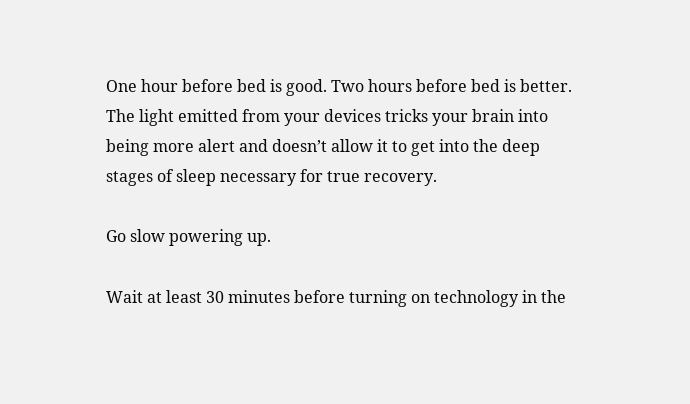One hour before bed is good. Two hours before bed is better. The light emitted from your devices tricks your brain into being more alert and doesn’t allow it to get into the deep stages of sleep necessary for true recovery.

Go slow powering up.

Wait at least 30 minutes before turning on technology in the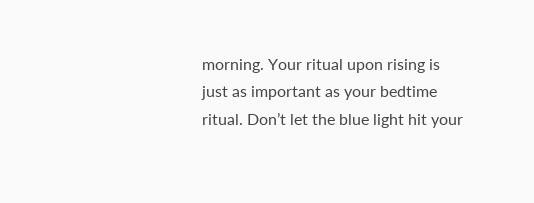morning. Your ritual upon rising is just as important as your bedtime ritual. Don’t let the blue light hit your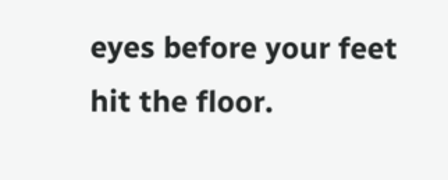eyes before your feet hit the floor.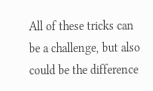All of these tricks can be a challenge, but also could be the difference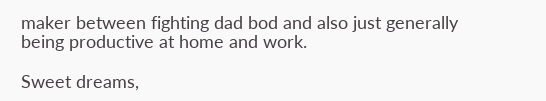maker between fighting dad bod and also just generally being productive at home and work.

Sweet dreams,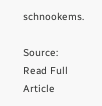schnookems.

Source: Read Full Article